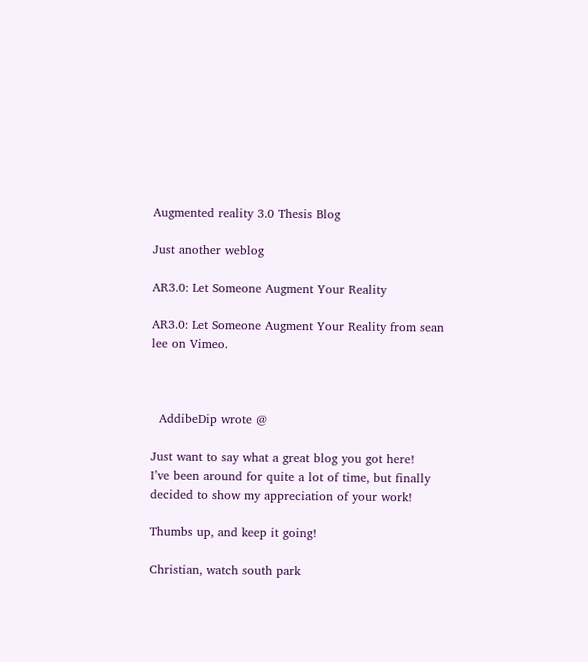Augmented reality 3.0 Thesis Blog

Just another weblog

AR3.0: Let Someone Augment Your Reality

AR3.0: Let Someone Augment Your Reality from sean lee on Vimeo.



  AddibeDip wrote @

Just want to say what a great blog you got here!
I’ve been around for quite a lot of time, but finally decided to show my appreciation of your work!

Thumbs up, and keep it going!

Christian, watch south park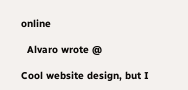online

  Alvaro wrote @

Cool website design, but I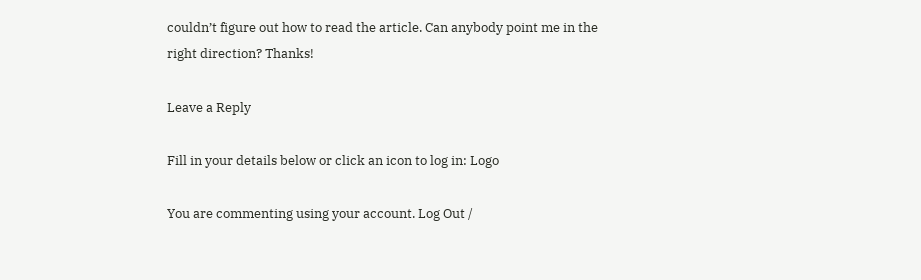couldn’t figure out how to read the article. Can anybody point me in the right direction? Thanks!

Leave a Reply

Fill in your details below or click an icon to log in: Logo

You are commenting using your account. Log Out /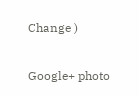Change )

Google+ photo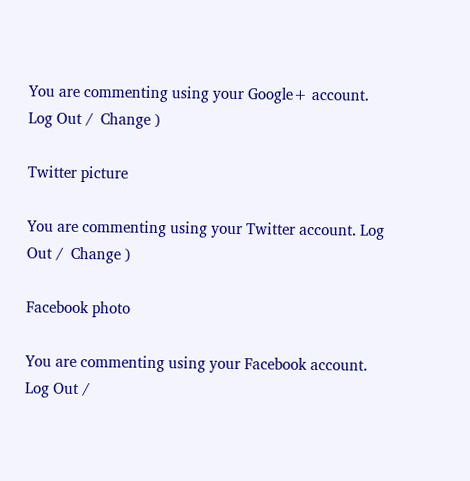You are commenting using your Google+ account. Log Out /  Change )

Twitter picture

You are commenting using your Twitter account. Log Out /  Change )

Facebook photo

You are commenting using your Facebook account. Log Out /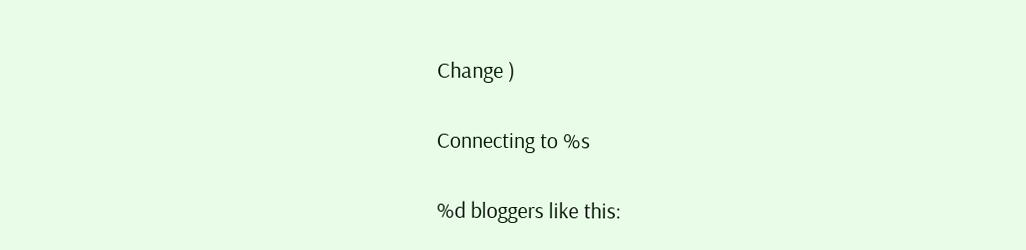Change )

Connecting to %s

%d bloggers like this: